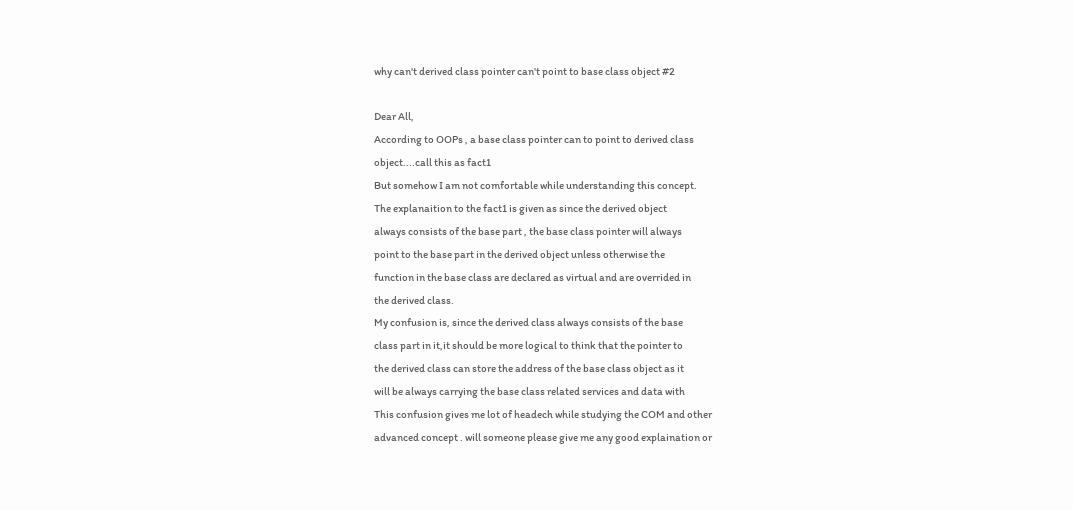why can't derived class pointer can't point to base class object #2

Dear All,
According to OOPs , a base class pointer can to point to derived class
object....call this as fact1
But somehow I am not comfortable while understanding this concept.
The explanaition to the fact1 is given as since the derived object
always consists of the base part , the base class pointer will always
point to the base part in the derived object unless otherwise the
function in the base class are declared as virtual and are overrided in
the derived class.
My confusion is, since the derived class always consists of the base
class part in it,it should be more logical to think that the pointer to
the derived class can store the address of the base class object as it
will be always carrying the base class related services and data with
This confusion gives me lot of headech while studying the COM and other
advanced concept . will someone please give me any good explaination or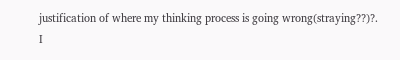justification of where my thinking process is going wrong(straying??)?.
I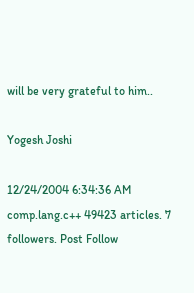will be very grateful to him..

Yogesh Joshi

12/24/2004 6:34:36 AM
comp.lang.c++ 49423 articles. 7 followers. Post Follow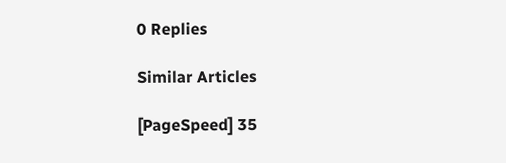0 Replies

Similar Articles

[PageSpeed] 35